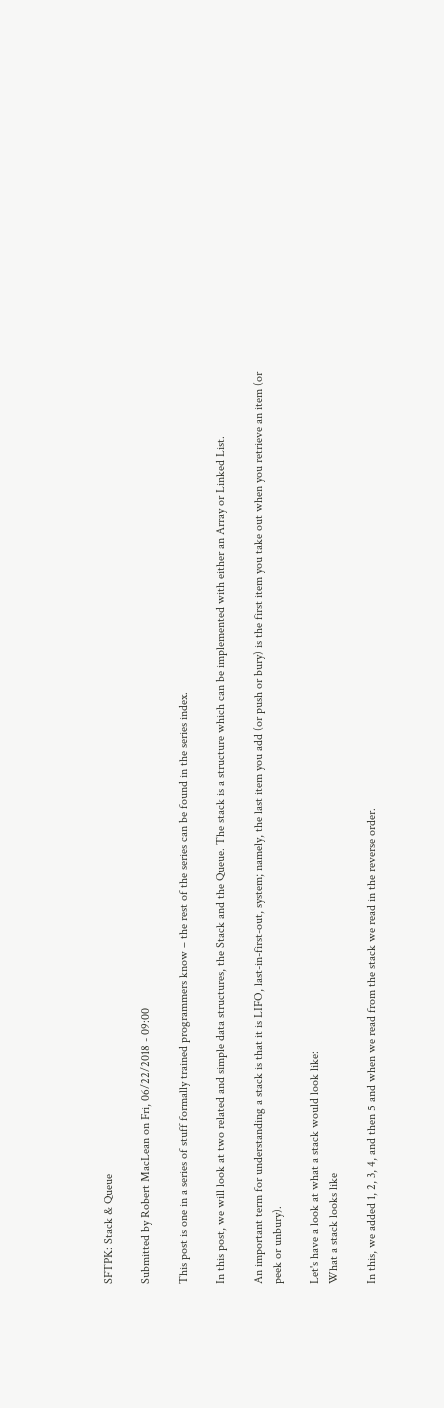SFTPK: Stack & Queue

Submitted by Robert MacLean on Fri, 06/22/2018 - 09:00

This post is one in a series of stuff formally trained programmers know – the rest of the series can be found in the series index.

In this post, we will look at two related and simple data structures, the Stack and the Queue. The stack is a structure which can be implemented with either an Array or Linked List.

An important term for understanding a stack is that it is LIFO, last-in-first-out, system; namely, the last item you add (or push or bury) is the first item you take out when you retrieve an item (or peek or unbury).

Let's have a look at what a stack would look like:
What a stack looks like

In this, we added 1, 2, 3, 4, and then 5 and when we read from the stack we read in the reverse order.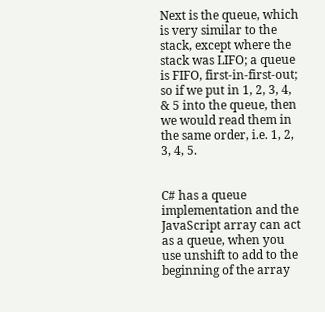Next is the queue, which is very similar to the stack, except where the stack was LIFO; a queue is FIFO, first-in-first-out; so if we put in 1, 2, 3, 4, & 5 into the queue, then we would read them in the same order, i.e. 1, 2, 3, 4, 5.


C# has a queue implementation and the JavaScript array can act as a queue, when you use unshift to add to the beginning of the array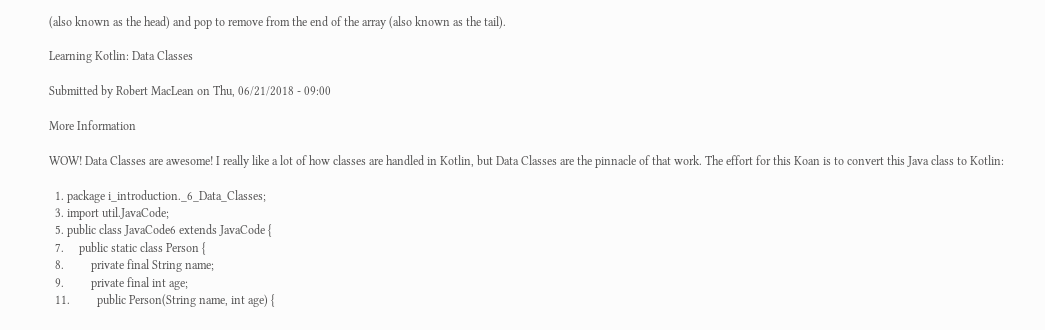(also known as the head) and pop to remove from the end of the array (also known as the tail).

Learning Kotlin: Data Classes

Submitted by Robert MacLean on Thu, 06/21/2018 - 09:00

More Information

WOW! Data Classes are awesome! I really like a lot of how classes are handled in Kotlin, but Data Classes are the pinnacle of that work. The effort for this Koan is to convert this Java class to Kotlin:

  1. package i_introduction._6_Data_Classes;
  3. import util.JavaCode;
  5. public class JavaCode6 extends JavaCode {
  7.     public static class Person {
  8.         private final String name;
  9.         private final int age;
  11.         public Person(String name, int age) {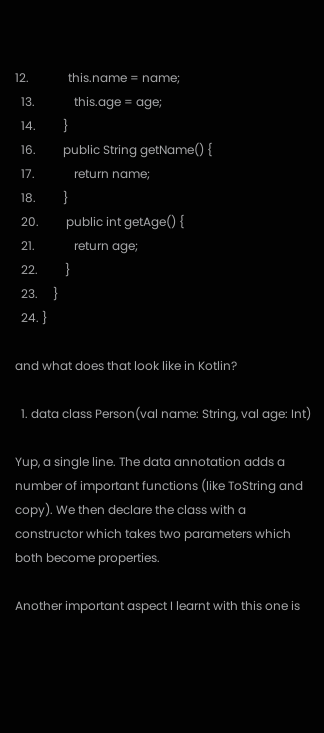12.             this.name = name;
  13.             this.age = age;
  14.         }
  16.         public String getName() {
  17.             return name;
  18.         }
  20.         public int getAge() {
  21.             return age;
  22.         }
  23.     }
  24. }

and what does that look like in Kotlin?

  1. data class Person(val name: String, val age: Int)

Yup, a single line. The data annotation adds a number of important functions (like ToString and copy). We then declare the class with a constructor which takes two parameters which both become properties.

Another important aspect I learnt with this one is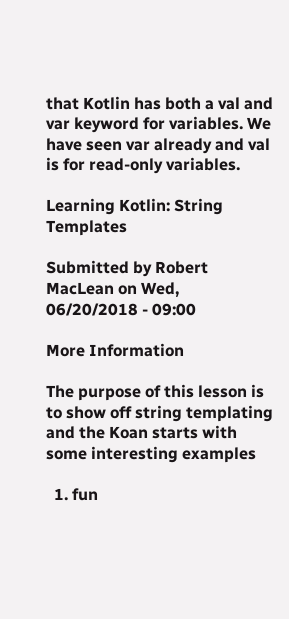that Kotlin has both a val and var keyword for variables. We have seen var already and val is for read-only variables.

Learning Kotlin: String Templates

Submitted by Robert MacLean on Wed, 06/20/2018 - 09:00

More Information

The purpose of this lesson is to show off string templating and the Koan starts with some interesting examples

  1. fun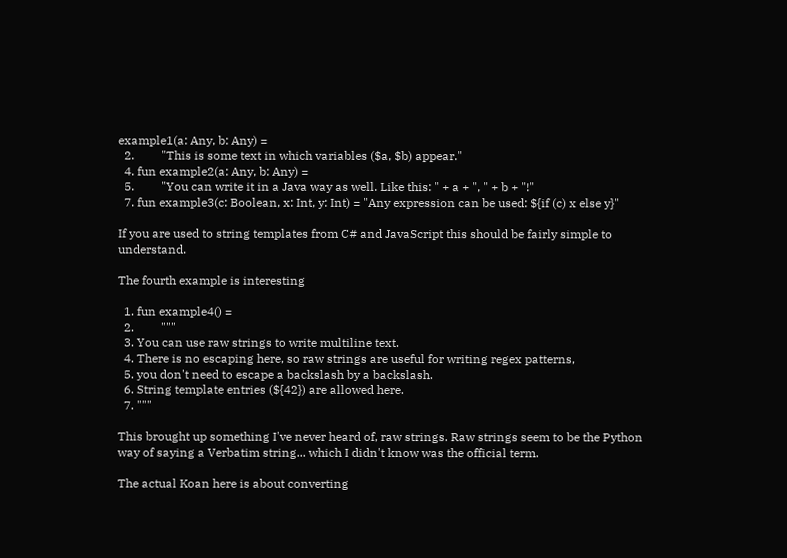example1(a: Any, b: Any) =
  2.         "This is some text in which variables ($a, $b) appear."
  4. fun example2(a: Any, b: Any) =
  5.         "You can write it in a Java way as well. Like this: " + a + ", " + b + "!"
  7. fun example3(c: Boolean, x: Int, y: Int) = "Any expression can be used: ${if (c) x else y}"

If you are used to string templates from C# and JavaScript this should be fairly simple to understand.

The fourth example is interesting

  1. fun example4() =
  2.         """
  3. You can use raw strings to write multiline text.
  4. There is no escaping here, so raw strings are useful for writing regex patterns,
  5. you don't need to escape a backslash by a backslash.
  6. String template entries (${42}) are allowed here.
  7. """

This brought up something I've never heard of, raw strings. Raw strings seem to be the Python way of saying a Verbatim string... which I didn't know was the official term.

The actual Koan here is about converting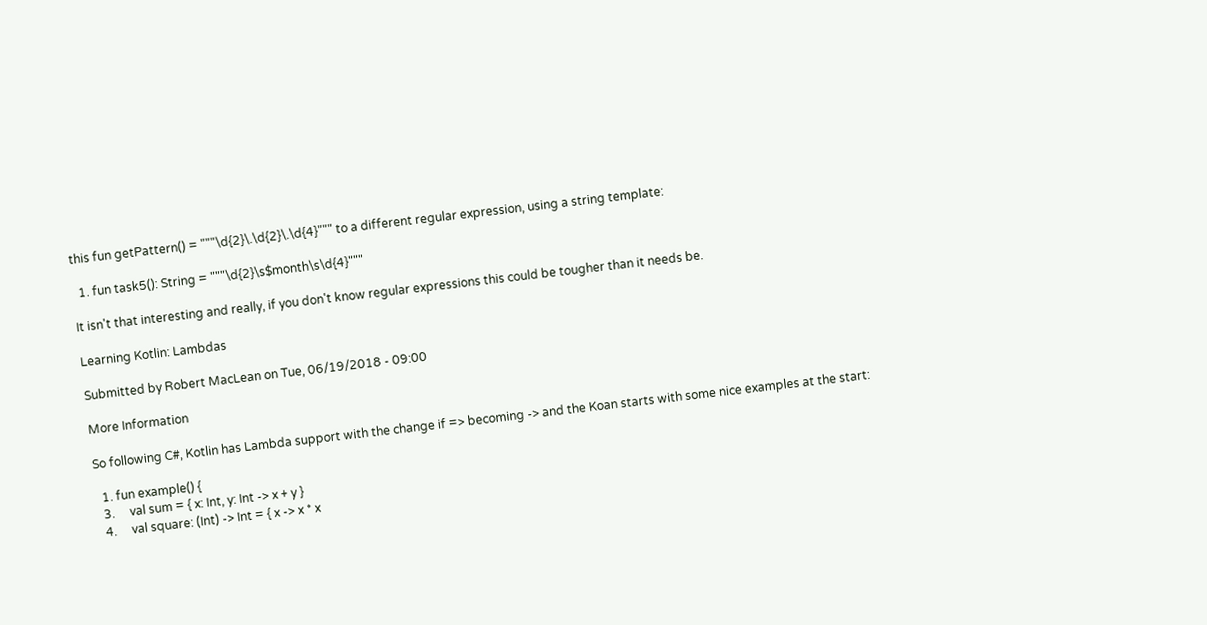this fun getPattern() = """\d{2}\.\d{2}\.\d{4}""" to a different regular expression, using a string template:

  1. fun task5(): String = """\d{2}\s$month\s\d{4}"""

It isn't that interesting and really, if you don't know regular expressions this could be tougher than it needs be.

Learning Kotlin: Lambdas

Submitted by Robert MacLean on Tue, 06/19/2018 - 09:00

More Information

So following C#, Kotlin has Lambda support with the change if => becoming -> and the Koan starts with some nice examples at the start:

  1. fun example() {
  3.     val sum = { x: Int, y: Int -> x + y }
  4.     val square: (Int) -> Int = { x -> x * x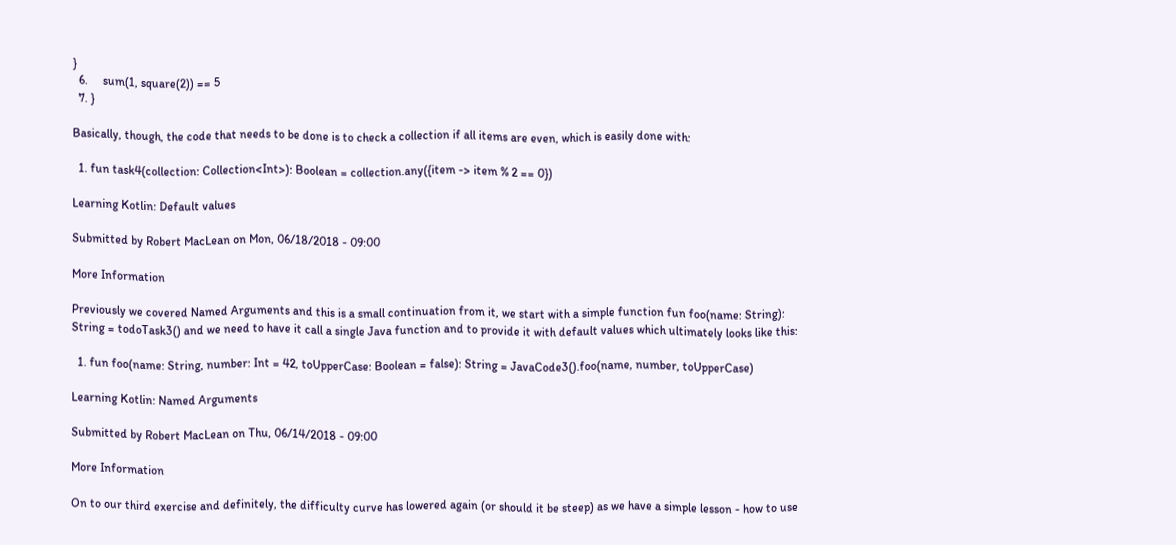}
  6.     sum(1, square(2)) == 5
  7. }

Basically, though, the code that needs to be done is to check a collection if all items are even, which is easily done with:

  1. fun task4(collection: Collection<Int>): Boolean = collection.any({item -> item % 2 == 0})

Learning Kotlin: Default values

Submitted by Robert MacLean on Mon, 06/18/2018 - 09:00

More Information

Previously we covered Named Arguments and this is a small continuation from it, we start with a simple function fun foo(name: String): String = todoTask3() and we need to have it call a single Java function and to provide it with default values which ultimately looks like this:

  1. fun foo(name: String, number: Int = 42, toUpperCase: Boolean = false): String = JavaCode3().foo(name, number, toUpperCase)

Learning Kotlin: Named Arguments

Submitted by Robert MacLean on Thu, 06/14/2018 - 09:00

More Information

On to our third exercise and definitely, the difficulty curve has lowered again (or should it be steep) as we have a simple lesson - how to use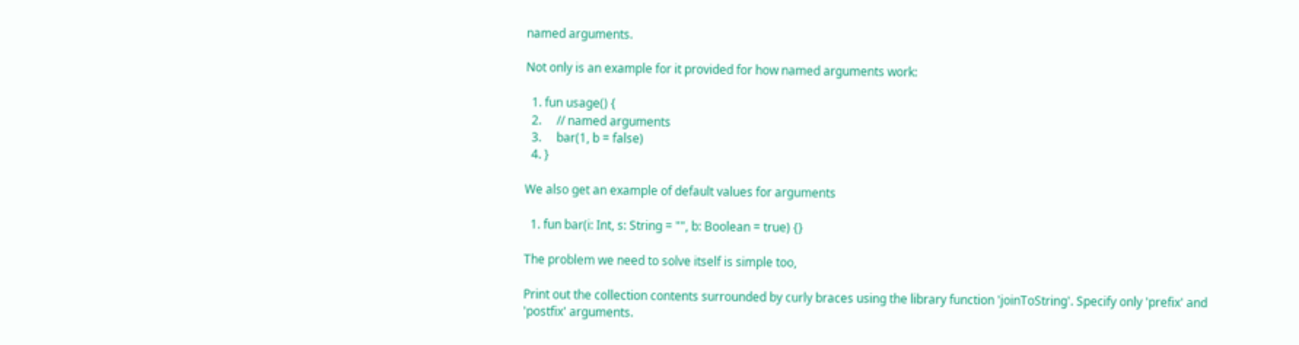named arguments.

Not only is an example for it provided for how named arguments work:

  1. fun usage() {
  2.     // named arguments
  3.     bar(1, b = false)
  4. }

We also get an example of default values for arguments

  1. fun bar(i: Int, s: String = "", b: Boolean = true) {}

The problem we need to solve itself is simple too,

Print out the collection contents surrounded by curly braces using the library function 'joinToString'. Specify only 'prefix' and 'postfix' arguments.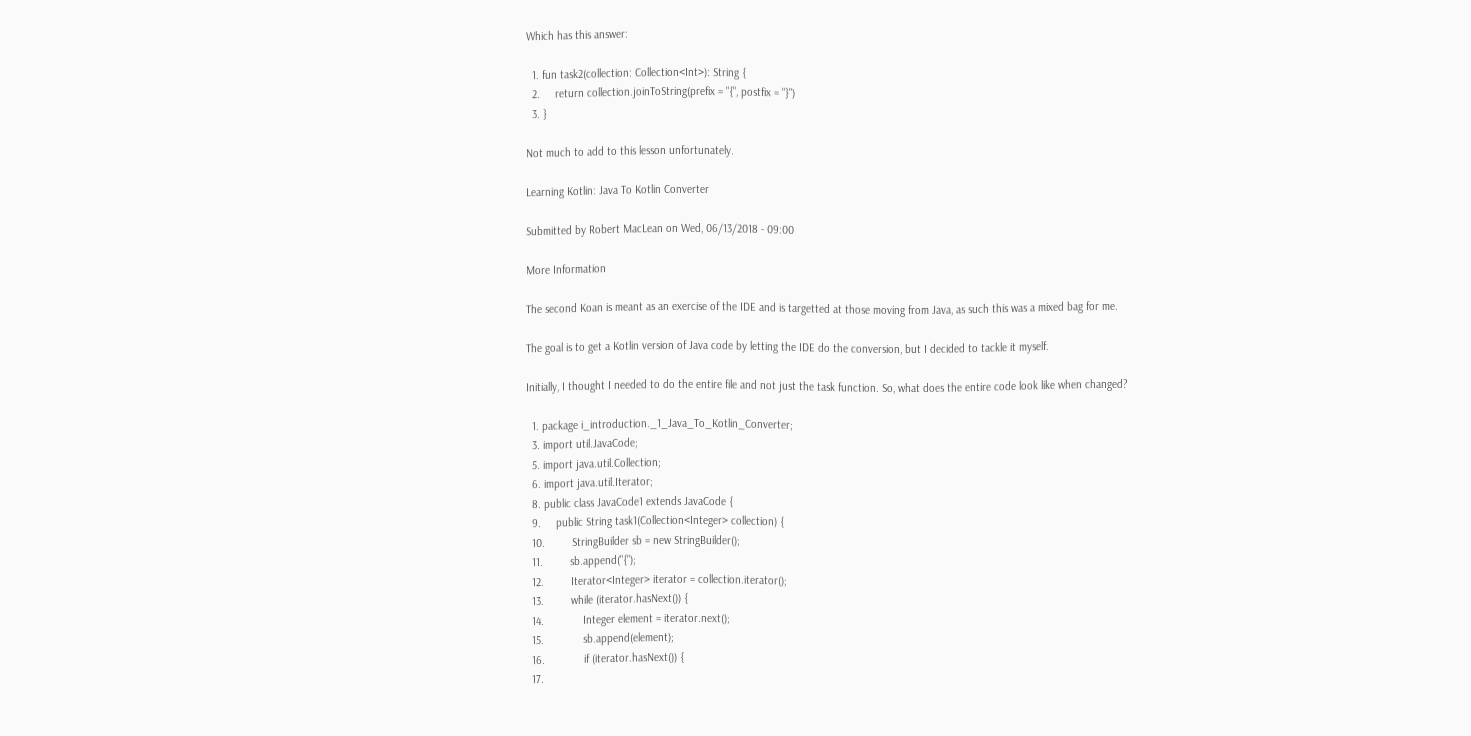Which has this answer:

  1. fun task2(collection: Collection<Int>): String {
  2.     return collection.joinToString(prefix = "{", postfix = "}")
  3. }

Not much to add to this lesson unfortunately.

Learning Kotlin: Java To Kotlin Converter

Submitted by Robert MacLean on Wed, 06/13/2018 - 09:00

More Information

The second Koan is meant as an exercise of the IDE and is targetted at those moving from Java, as such this was a mixed bag for me.

The goal is to get a Kotlin version of Java code by letting the IDE do the conversion, but I decided to tackle it myself.

Initially, I thought I needed to do the entire file and not just the task function. So, what does the entire code look like when changed?

  1. package i_introduction._1_Java_To_Kotlin_Converter;
  3. import util.JavaCode;
  5. import java.util.Collection;
  6. import java.util.Iterator;
  8. public class JavaCode1 extends JavaCode {
  9.     public String task1(Collection<Integer> collection) {
  10.         StringBuilder sb = new StringBuilder();
  11.         sb.append("{");
  12.         Iterator<Integer> iterator = collection.iterator();
  13.         while (iterator.hasNext()) {
  14.             Integer element = iterator.next();
  15.             sb.append(element);
  16.             if (iterator.hasNext()) {
  17.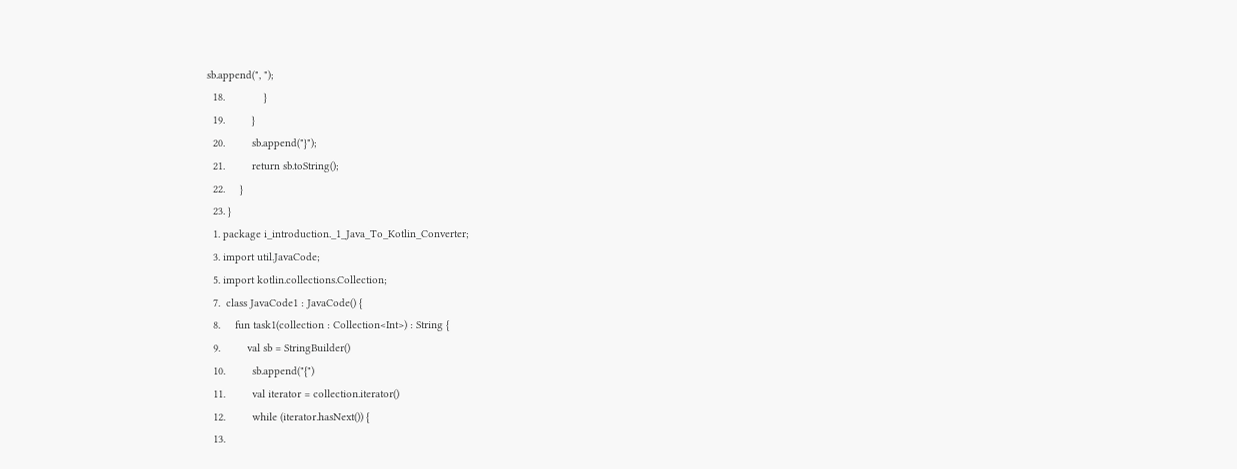sb.append(", ");
  18.             }
  19.         }
  20.         sb.append("}");
  21.         return sb.toString();
  22.     }
  23. }
  1. package i_introduction._1_Java_To_Kotlin_Converter;
  3. import util.JavaCode;
  5. import kotlin.collections.Collection;
  7.  class JavaCode1 : JavaCode() {
  8.     fun task1(collection : Collection<Int>) : String {
  9.         val sb = StringBuilder()
  10.         sb.append("{")
  11.         val iterator = collection.iterator()
  12.         while (iterator.hasNext()) {
  13.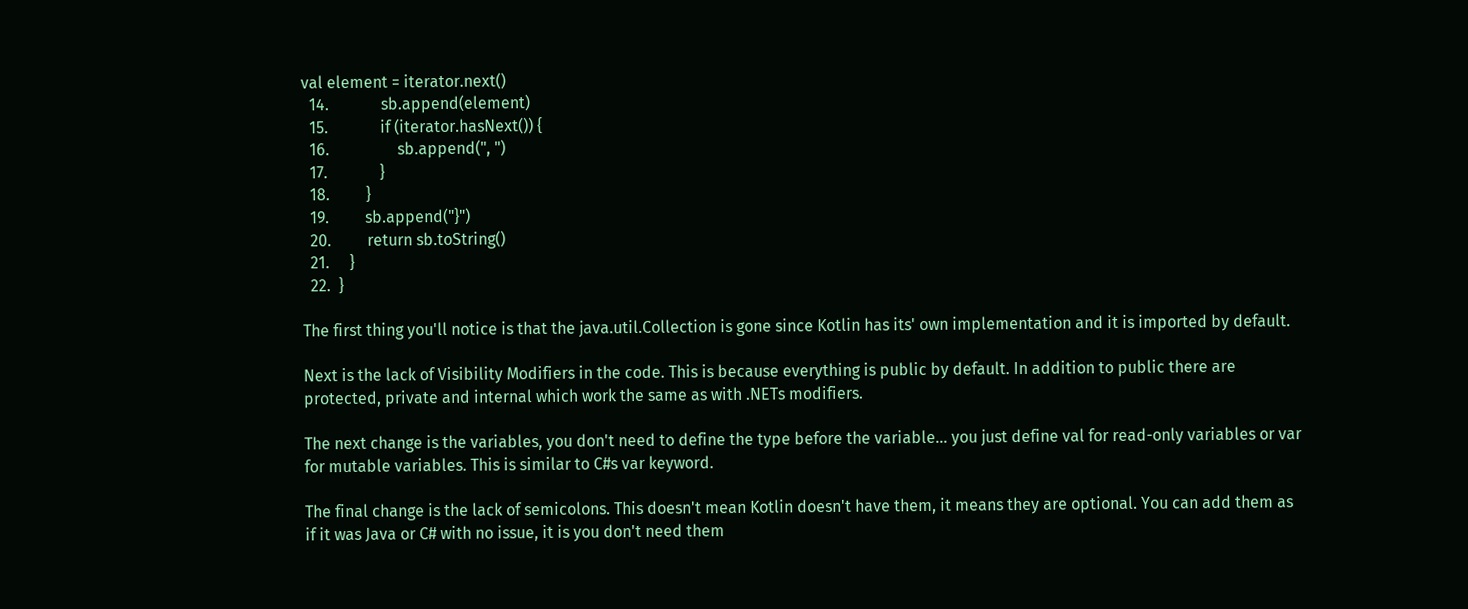val element = iterator.next()
  14.             sb.append(element)
  15.             if (iterator.hasNext()) {
  16.                 sb.append(", ")
  17.             }
  18.         }
  19.         sb.append("}")
  20.         return sb.toString()
  21.     }
  22.  }

The first thing you'll notice is that the java.util.Collection is gone since Kotlin has its' own implementation and it is imported by default.

Next is the lack of Visibility Modifiers in the code. This is because everything is public by default. In addition to public there are protected, private and internal which work the same as with .NETs modifiers.

The next change is the variables, you don't need to define the type before the variable... you just define val for read-only variables or var for mutable variables. This is similar to C#s var keyword.

The final change is the lack of semicolons. This doesn't mean Kotlin doesn't have them, it means they are optional. You can add them as if it was Java or C# with no issue, it is you don't need them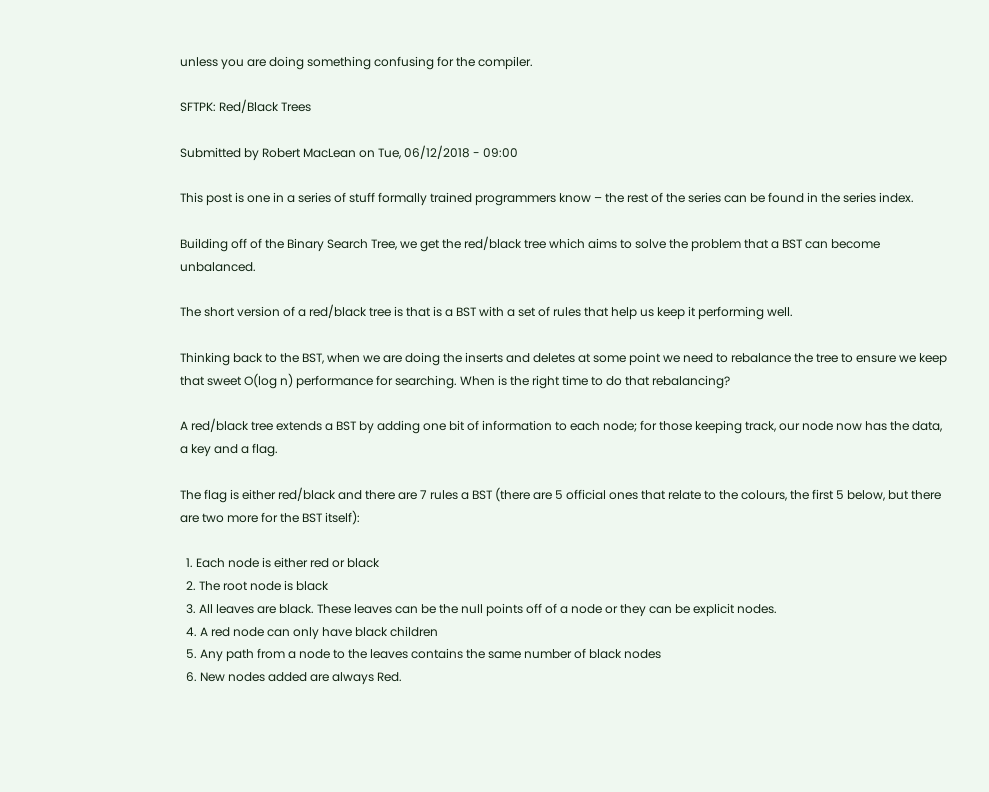unless you are doing something confusing for the compiler.

SFTPK: Red/Black Trees

Submitted by Robert MacLean on Tue, 06/12/2018 - 09:00

This post is one in a series of stuff formally trained programmers know – the rest of the series can be found in the series index.

Building off of the Binary Search Tree, we get the red/black tree which aims to solve the problem that a BST can become unbalanced.

The short version of a red/black tree is that is a BST with a set of rules that help us keep it performing well.

Thinking back to the BST, when we are doing the inserts and deletes at some point we need to rebalance the tree to ensure we keep that sweet O(log n) performance for searching. When is the right time to do that rebalancing?

A red/black tree extends a BST by adding one bit of information to each node; for those keeping track, our node now has the data, a key and a flag.

The flag is either red/black and there are 7 rules a BST (there are 5 official ones that relate to the colours, the first 5 below, but there are two more for the BST itself):

  1. Each node is either red or black
  2. The root node is black
  3. All leaves are black. These leaves can be the null points off of a node or they can be explicit nodes.
  4. A red node can only have black children
  5. Any path from a node to the leaves contains the same number of black nodes
  6. New nodes added are always Red.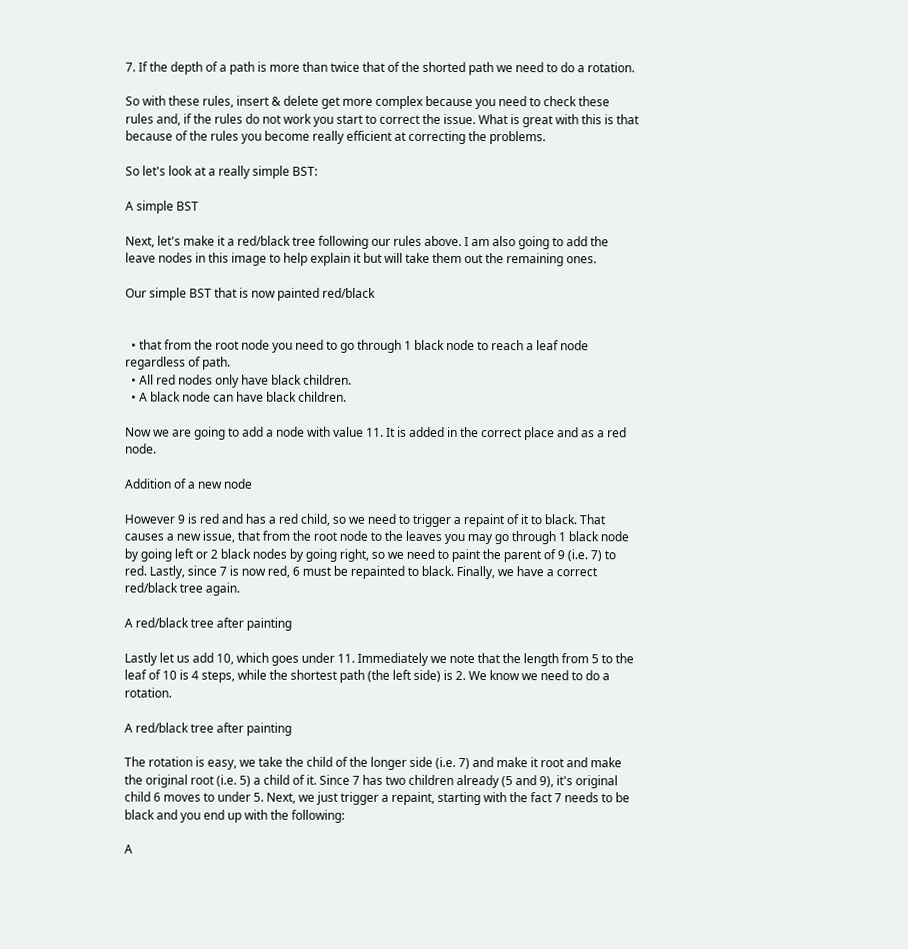7. If the depth of a path is more than twice that of the shorted path we need to do a rotation.

So with these rules, insert & delete get more complex because you need to check these rules and, if the rules do not work you start to correct the issue. What is great with this is that because of the rules you become really efficient at correcting the problems.

So let's look at a really simple BST:

A simple BST

Next, let's make it a red/black tree following our rules above. I am also going to add the leave nodes in this image to help explain it but will take them out the remaining ones.

Our simple BST that is now painted red/black


  • that from the root node you need to go through 1 black node to reach a leaf node regardless of path.
  • All red nodes only have black children.
  • A black node can have black children.

Now we are going to add a node with value 11. It is added in the correct place and as a red node.

Addition of a new node

However 9 is red and has a red child, so we need to trigger a repaint of it to black. That causes a new issue, that from the root node to the leaves you may go through 1 black node by going left or 2 black nodes by going right, so we need to paint the parent of 9 (i.e. 7) to red. Lastly, since 7 is now red, 6 must be repainted to black. Finally, we have a correct red/black tree again.

A red/black tree after painting

Lastly let us add 10, which goes under 11. Immediately we note that the length from 5 to the leaf of 10 is 4 steps, while the shortest path (the left side) is 2. We know we need to do a rotation.

A red/black tree after painting

The rotation is easy, we take the child of the longer side (i.e. 7) and make it root and make the original root (i.e. 5) a child of it. Since 7 has two children already (5 and 9), it's original child 6 moves to under 5. Next, we just trigger a repaint, starting with the fact 7 needs to be black and you end up with the following:

A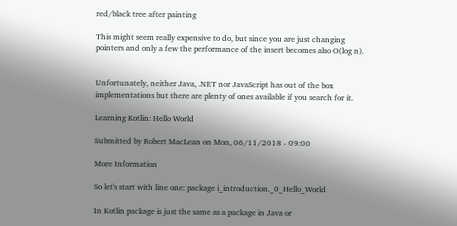red/black tree after painting

This might seem really expensive to do, but since you are just changing pointers and only a few the performance of the insert becomes also O(log n).


Unfortunately, neither Java, .NET nor JavaScript has out of the box implementations but there are plenty of ones available if you search for it.

Learning Kotlin: Hello World

Submitted by Robert MacLean on Mon, 06/11/2018 - 09:00

More Information

So let's start with line one: package i_introduction._0_Hello_World

In Kotlin package is just the same as a package in Java or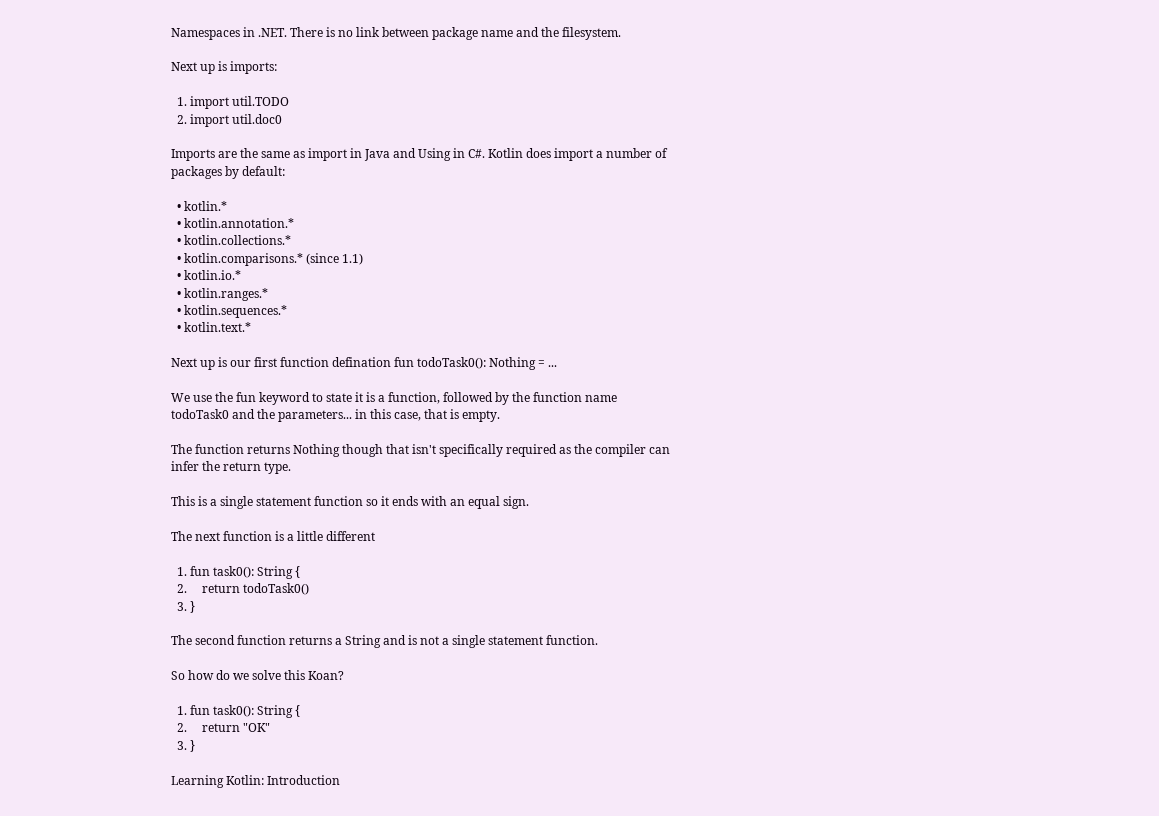Namespaces in .NET. There is no link between package name and the filesystem.

Next up is imports:

  1. import util.TODO
  2. import util.doc0

Imports are the same as import in Java and Using in C#. Kotlin does import a number of packages by default:

  • kotlin.*
  • kotlin.annotation.*
  • kotlin.collections.*
  • kotlin.comparisons.* (since 1.1)
  • kotlin.io.*
  • kotlin.ranges.*
  • kotlin.sequences.*
  • kotlin.text.*

Next up is our first function defination fun todoTask0(): Nothing = ...

We use the fun keyword to state it is a function, followed by the function name todoTask0 and the parameters... in this case, that is empty.

The function returns Nothing though that isn't specifically required as the compiler can infer the return type.

This is a single statement function so it ends with an equal sign.

The next function is a little different

  1. fun task0(): String {
  2.     return todoTask0()
  3. }

The second function returns a String and is not a single statement function.

So how do we solve this Koan?

  1. fun task0(): String {
  2.     return "OK"
  3. }

Learning Kotlin: Introduction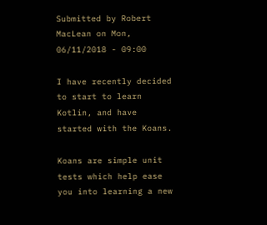Submitted by Robert MacLean on Mon, 06/11/2018 - 09:00

I have recently decided to start to learn Kotlin, and have started with the Koans.

Koans are simple unit tests which help ease you into learning a new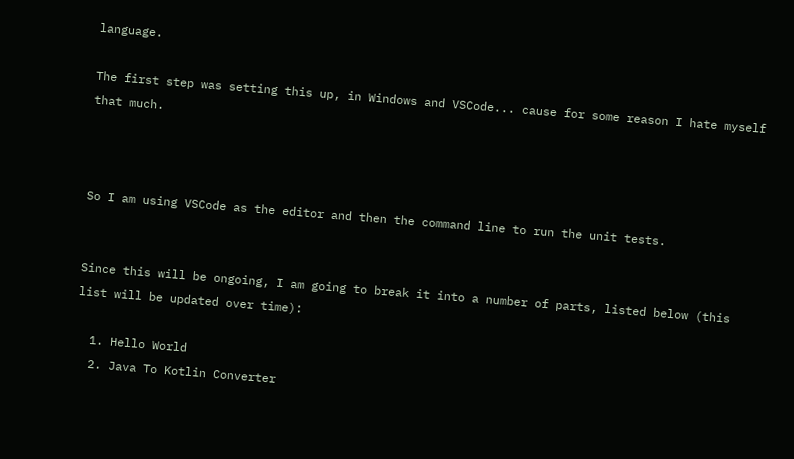language.

The first step was setting this up, in Windows and VSCode... cause for some reason I hate myself that much.



So I am using VSCode as the editor and then the command line to run the unit tests.


Since this will be ongoing, I am going to break it into a number of parts, listed below (this list will be updated over time):

  1. Hello World
  2. Java To Kotlin Converter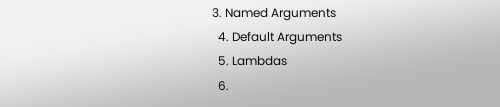3. Named Arguments
  4. Default Arguments
  5. Lambdas
  6.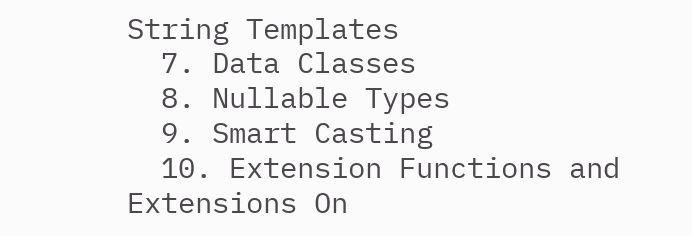String Templates
  7. Data Classes
  8. Nullable Types
  9. Smart Casting
  10. Extension Functions and Extensions On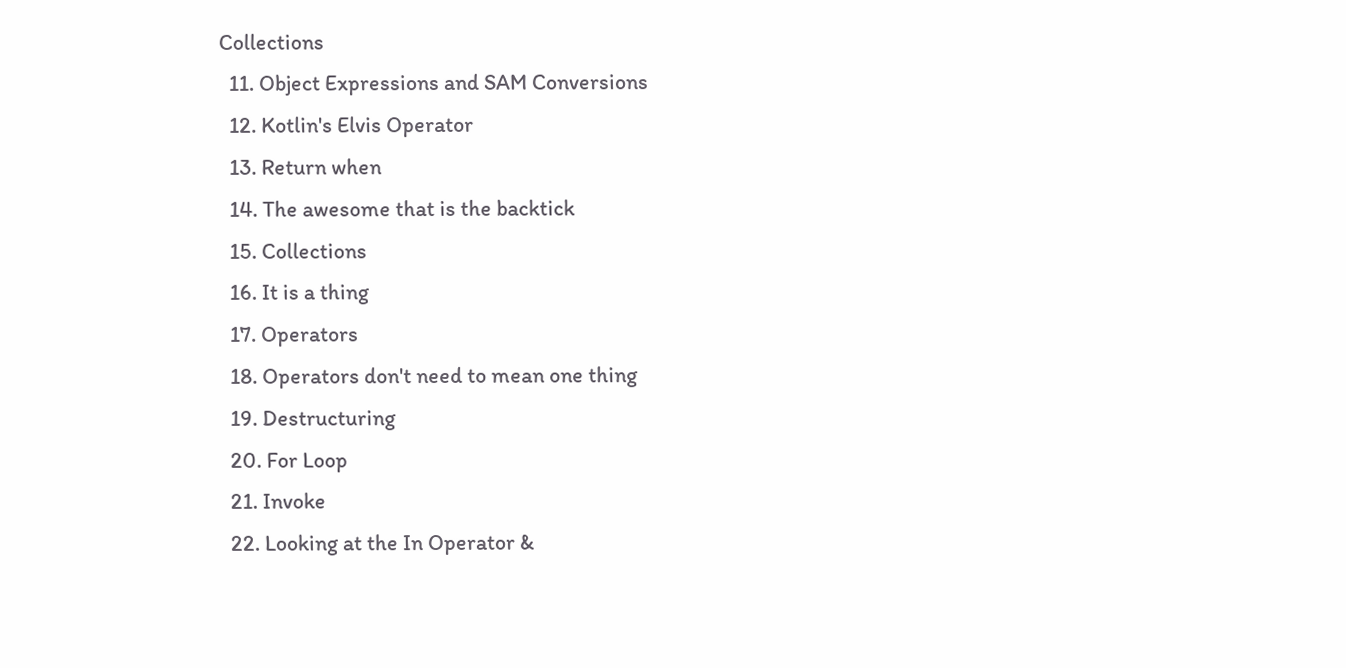Collections
  11. Object Expressions and SAM Conversions
  12. Kotlin's Elvis Operator
  13. Return when
  14. The awesome that is the backtick
  15. Collections
  16. It is a thing
  17. Operators
  18. Operators don't need to mean one thing
  19. Destructuring
  20. For Loop
  21. Invoke
  22. Looking at the In Operator &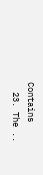Contains
  23. The ..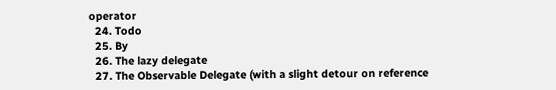operator
  24. Todo
  25. By
  26. The lazy delegate
  27. The Observable Delegate (with a slight detour on reference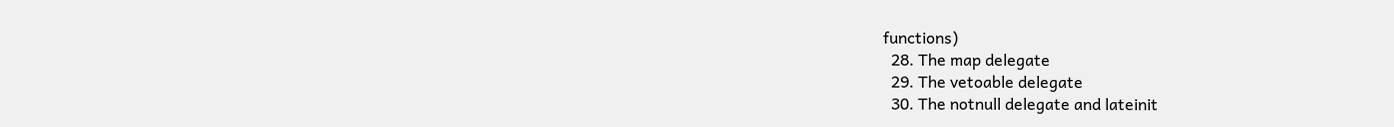functions)
  28. The map delegate
  29. The vetoable delegate
  30. The notnull delegate and lateinit